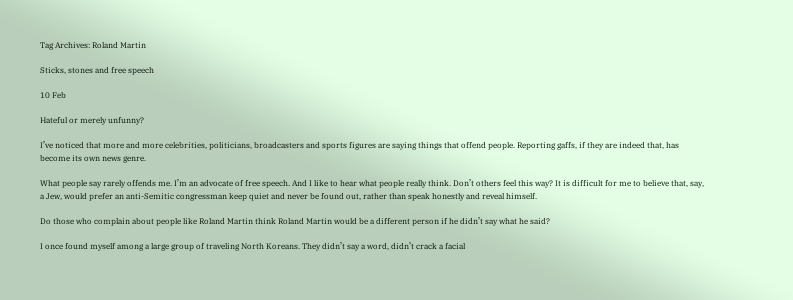Tag Archives: Roland Martin

Sticks, stones and free speech

10 Feb

Hateful or merely unfunny?

I’ve noticed that more and more celebrities, politicians, broadcasters and sports figures are saying things that offend people. Reporting gaffs, if they are indeed that, has become its own news genre.

What people say rarely offends me. I’m an advocate of free speech. And I like to hear what people really think. Don’t others feel this way? It is difficult for me to believe that, say, a Jew, would prefer an anti-Semitic congressman keep quiet and never be found out, rather than speak honestly and reveal himself.

Do those who complain about people like Roland Martin think Roland Martin would be a different person if he didn’t say what he said?

I once found myself among a large group of traveling North Koreans. They didn’t say a word, didn’t crack a facial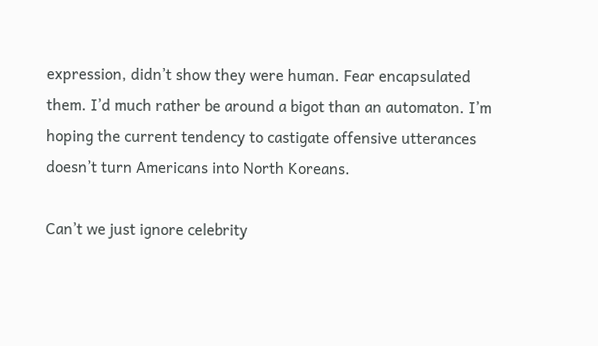expression, didn’t show they were human. Fear encapsulated them. I’d much rather be around a bigot than an automaton. I’m hoping the current tendency to castigate offensive utterances doesn’t turn Americans into North Koreans.

Can’t we just ignore celebrity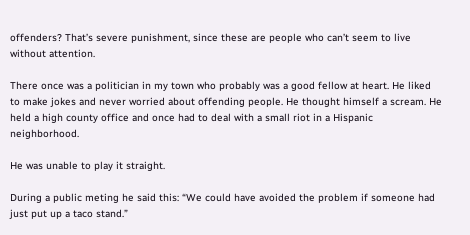offenders? That’s severe punishment, since these are people who can’t seem to live without attention.

There once was a politician in my town who probably was a good fellow at heart. He liked to make jokes and never worried about offending people. He thought himself a scream. He held a high county office and once had to deal with a small riot in a Hispanic neighborhood.

He was unable to play it straight.

During a public meting he said this: “We could have avoided the problem if someone had just put up a taco stand.”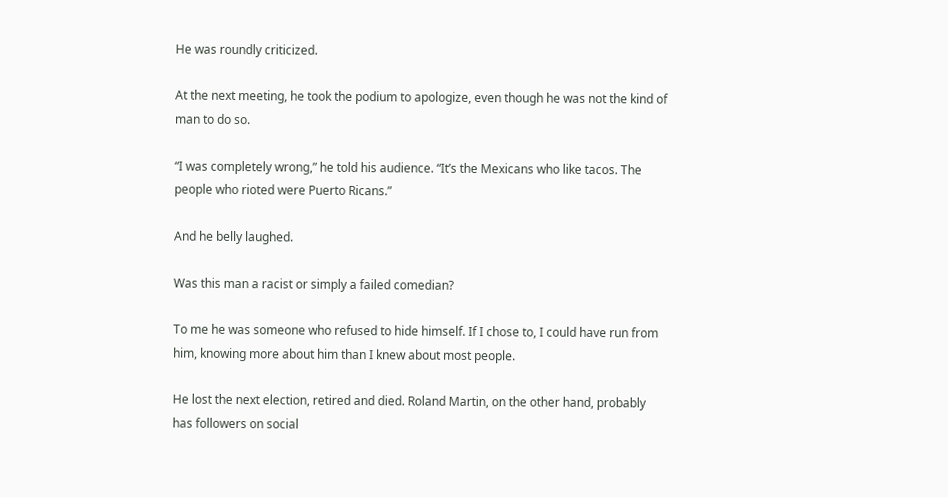He was roundly criticized.

At the next meeting, he took the podium to apologize, even though he was not the kind of man to do so.

“I was completely wrong,” he told his audience. “It’s the Mexicans who like tacos. The people who rioted were Puerto Ricans.”

And he belly laughed.

Was this man a racist or simply a failed comedian?

To me he was someone who refused to hide himself. If I chose to, I could have run from him, knowing more about him than I knew about most people.

He lost the next election, retired and died. Roland Martin, on the other hand, probably has followers on social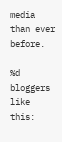media than ever before.

%d bloggers like this: